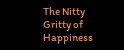The Nitty Gritty of Happiness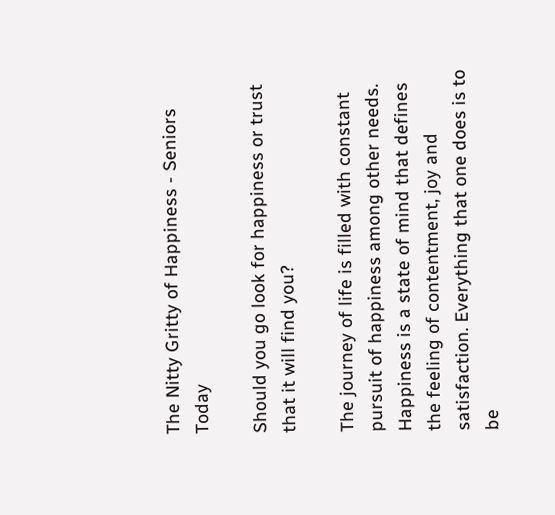The Nitty Gritty of Happiness - Seniors Today

Should you go look for happiness or trust that it will find you?

The journey of life is filled with constant pursuit of happiness among other needs. Happiness is a state of mind that defines the feeling of contentment, joy and satisfaction. Everything that one does is to be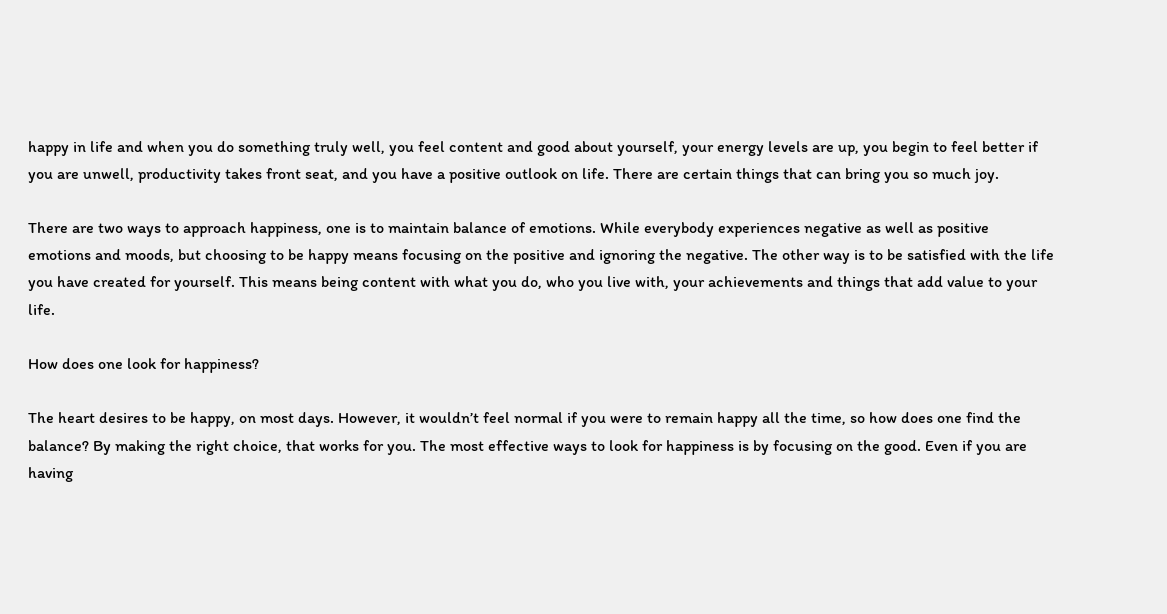happy in life and when you do something truly well, you feel content and good about yourself, your energy levels are up, you begin to feel better if you are unwell, productivity takes front seat, and you have a positive outlook on life. There are certain things that can bring you so much joy.

There are two ways to approach happiness, one is to maintain balance of emotions. While everybody experiences negative as well as positive emotions and moods, but choosing to be happy means focusing on the positive and ignoring the negative. The other way is to be satisfied with the life you have created for yourself. This means being content with what you do, who you live with, your achievements and things that add value to your life.

How does one look for happiness?

The heart desires to be happy, on most days. However, it wouldn’t feel normal if you were to remain happy all the time, so how does one find the balance? By making the right choice, that works for you. The most effective ways to look for happiness is by focusing on the good. Even if you are having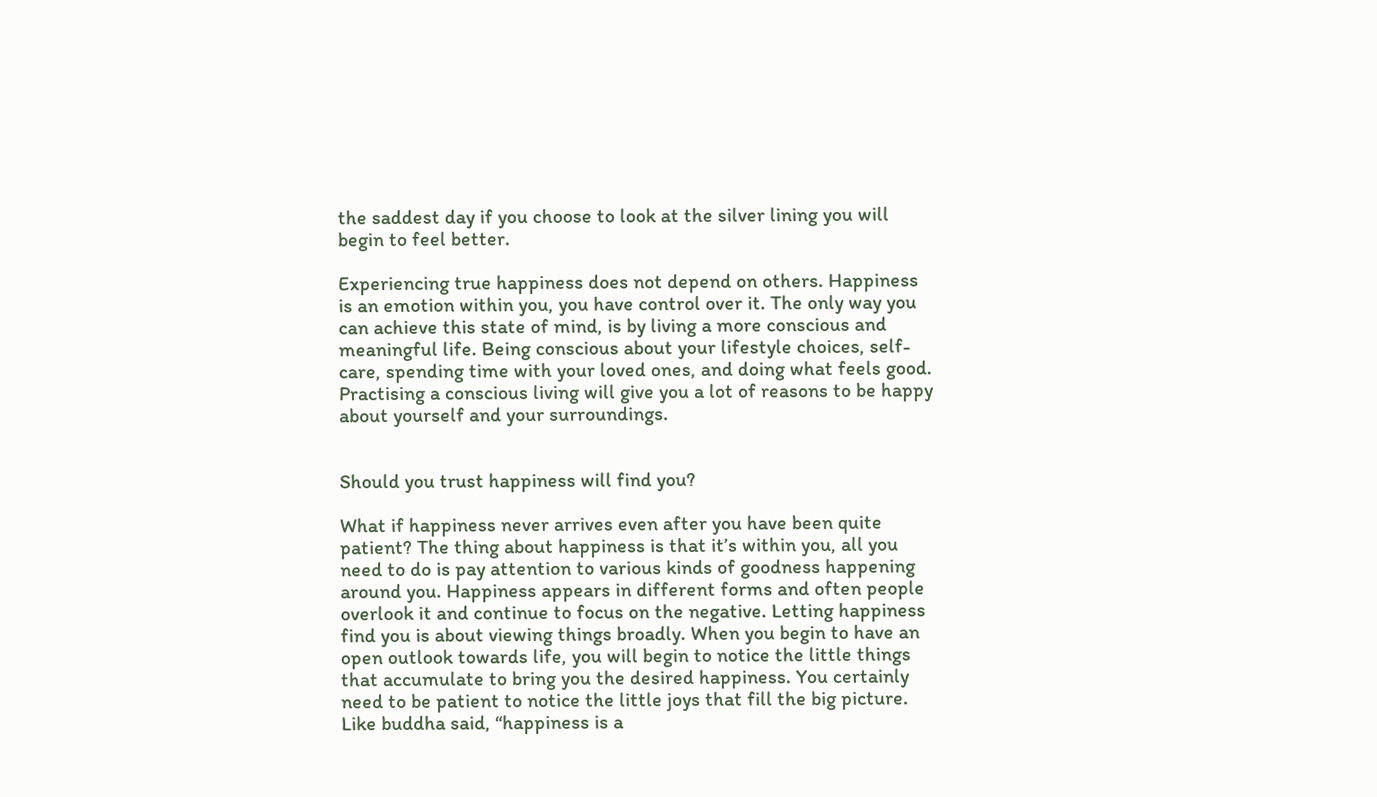the saddest day if you choose to look at the silver lining you will begin to feel better.

Experiencing true happiness does not depend on others. Happiness is an emotion within you, you have control over it. The only way you can achieve this state of mind, is by living a more conscious and meaningful life. Being conscious about your lifestyle choices, self-care, spending time with your loved ones, and doing what feels good. Practising a conscious living will give you a lot of reasons to be happy about yourself and your surroundings.


Should you trust happiness will find you?

What if happiness never arrives even after you have been quite patient? The thing about happiness is that it’s within you, all you need to do is pay attention to various kinds of goodness happening around you. Happiness appears in different forms and often people overlook it and continue to focus on the negative. Letting happiness find you is about viewing things broadly. When you begin to have an open outlook towards life, you will begin to notice the little things that accumulate to bring you the desired happiness. You certainly need to be patient to notice the little joys that fill the big picture. Like buddha said, “happiness is a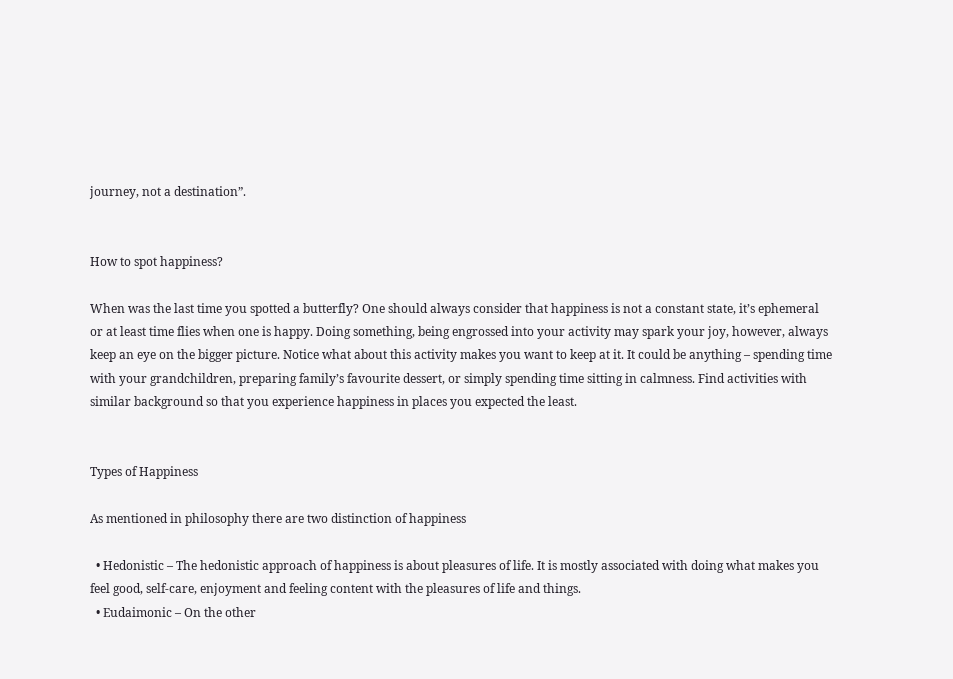journey, not a destination”.


How to spot happiness?

When was the last time you spotted a butterfly? One should always consider that happiness is not a constant state, it’s ephemeral or at least time flies when one is happy. Doing something, being engrossed into your activity may spark your joy, however, always keep an eye on the bigger picture. Notice what about this activity makes you want to keep at it. It could be anything – spending time with your grandchildren, preparing family’s favourite dessert, or simply spending time sitting in calmness. Find activities with similar background so that you experience happiness in places you expected the least.


Types of Happiness

As mentioned in philosophy there are two distinction of happiness

  • Hedonistic – The hedonistic approach of happiness is about pleasures of life. It is mostly associated with doing what makes you feel good, self-care, enjoyment and feeling content with the pleasures of life and things.
  • Eudaimonic – On the other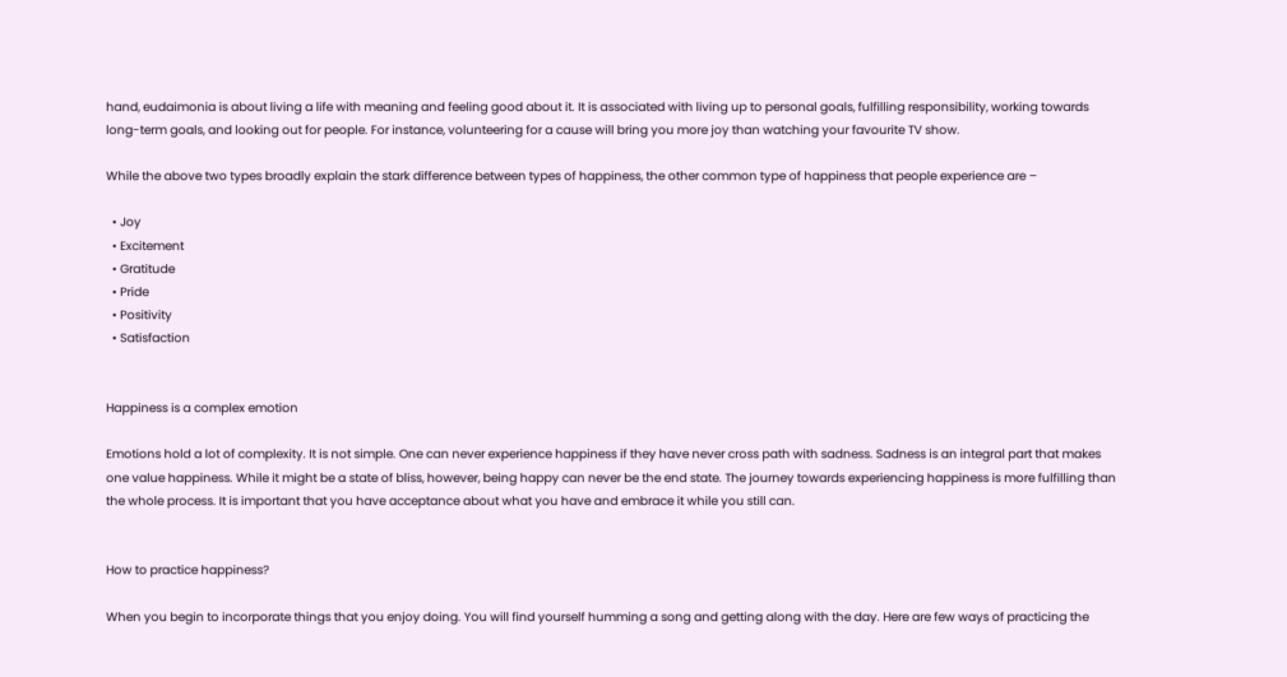hand, eudaimonia is about living a life with meaning and feeling good about it. It is associated with living up to personal goals, fulfilling responsibility, working towards long-term goals, and looking out for people. For instance, volunteering for a cause will bring you more joy than watching your favourite TV show.

While the above two types broadly explain the stark difference between types of happiness, the other common type of happiness that people experience are –

  • Joy
  • Excitement
  • Gratitude
  • Pride
  • Positivity
  • Satisfaction


Happiness is a complex emotion

Emotions hold a lot of complexity. It is not simple. One can never experience happiness if they have never cross path with sadness. Sadness is an integral part that makes one value happiness. While it might be a state of bliss, however, being happy can never be the end state. The journey towards experiencing happiness is more fulfilling than the whole process. It is important that you have acceptance about what you have and embrace it while you still can.


How to practice happiness?

When you begin to incorporate things that you enjoy doing. You will find yourself humming a song and getting along with the day. Here are few ways of practicing the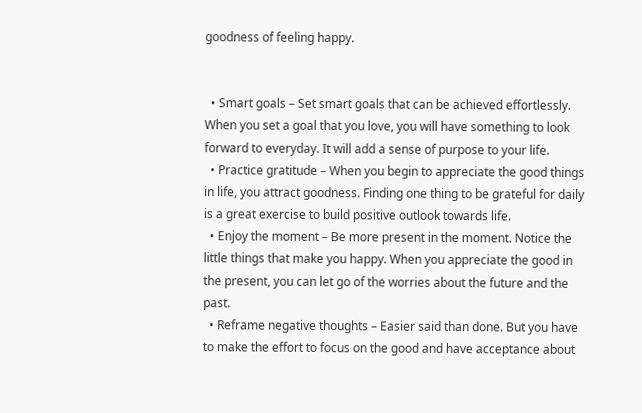goodness of feeling happy.


  • Smart goals – Set smart goals that can be achieved effortlessly. When you set a goal that you love, you will have something to look forward to everyday. It will add a sense of purpose to your life.
  • Practice gratitude – When you begin to appreciate the good things in life, you attract goodness. Finding one thing to be grateful for daily is a great exercise to build positive outlook towards life.
  • Enjoy the moment – Be more present in the moment. Notice the little things that make you happy. When you appreciate the good in the present, you can let go of the worries about the future and the past.
  • Reframe negative thoughts – Easier said than done. But you have to make the effort to focus on the good and have acceptance about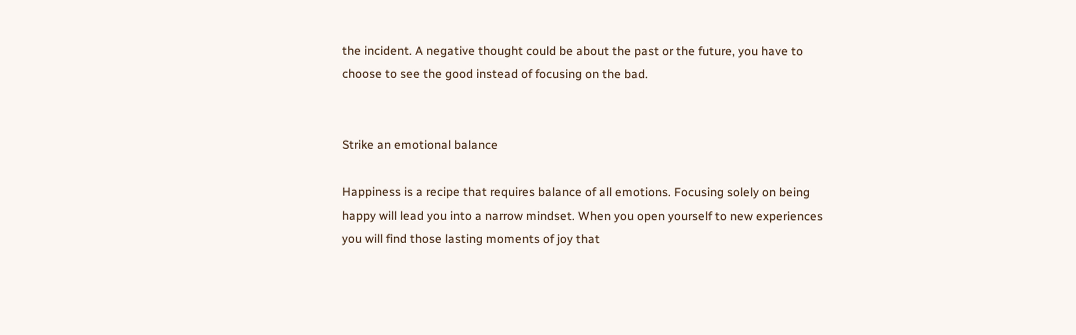the incident. A negative thought could be about the past or the future, you have to choose to see the good instead of focusing on the bad.


Strike an emotional balance

Happiness is a recipe that requires balance of all emotions. Focusing solely on being happy will lead you into a narrow mindset. When you open yourself to new experiences you will find those lasting moments of joy that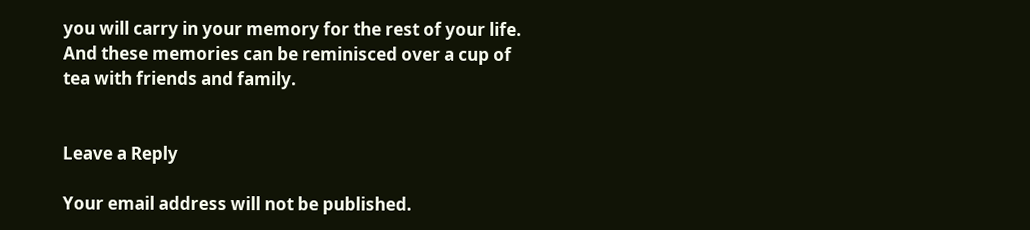you will carry in your memory for the rest of your life. And these memories can be reminisced over a cup of tea with friends and family.


Leave a Reply

Your email address will not be published.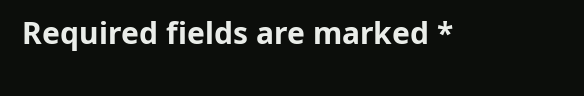Required fields are marked *